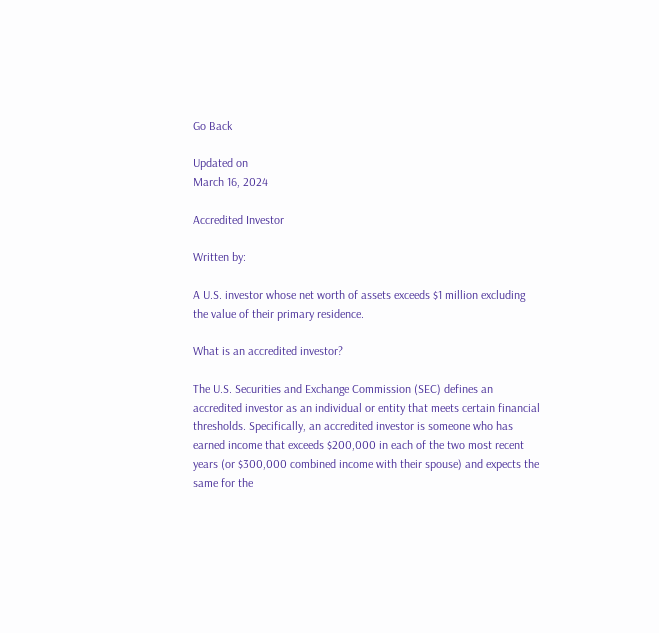Go Back

Updated on
March 16, 2024

Accredited Investor

Written by:

A U.S. investor whose net worth of assets exceeds $1 million excluding the value of their primary residence.

What is an accredited investor?

The U.S. Securities and Exchange Commission (SEC) defines an accredited investor as an individual or entity that meets certain financial thresholds. Specifically, an accredited investor is someone who has earned income that exceeds $200,000 in each of the two most recent years (or $300,000 combined income with their spouse) and expects the same for the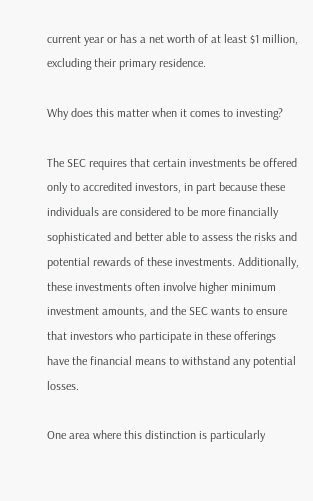current year or has a net worth of at least $1 million, excluding their primary residence.

Why does this matter when it comes to investing?

The SEC requires that certain investments be offered only to accredited investors, in part because these individuals are considered to be more financially sophisticated and better able to assess the risks and potential rewards of these investments. Additionally, these investments often involve higher minimum investment amounts, and the SEC wants to ensure that investors who participate in these offerings have the financial means to withstand any potential losses.

One area where this distinction is particularly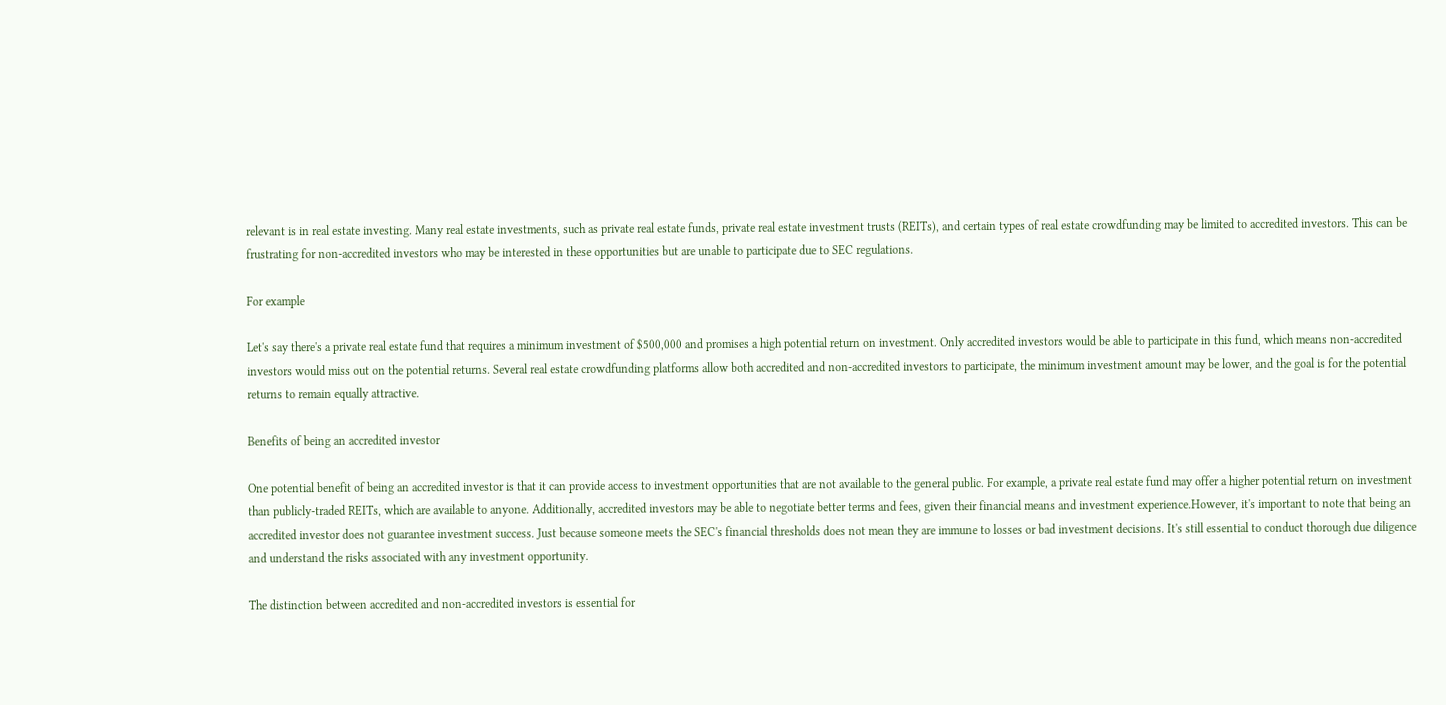relevant is in real estate investing. Many real estate investments, such as private real estate funds, private real estate investment trusts (REITs), and certain types of real estate crowdfunding may be limited to accredited investors. This can be frustrating for non-accredited investors who may be interested in these opportunities but are unable to participate due to SEC regulations.

For example

Let's say there's a private real estate fund that requires a minimum investment of $500,000 and promises a high potential return on investment. Only accredited investors would be able to participate in this fund, which means non-accredited investors would miss out on the potential returns. Several real estate crowdfunding platforms allow both accredited and non-accredited investors to participate, the minimum investment amount may be lower, and the goal is for the potential returns to remain equally attractive.

Benefits of being an accredited investor

One potential benefit of being an accredited investor is that it can provide access to investment opportunities that are not available to the general public. For example, a private real estate fund may offer a higher potential return on investment than publicly-traded REITs, which are available to anyone. Additionally, accredited investors may be able to negotiate better terms and fees, given their financial means and investment experience.However, it's important to note that being an accredited investor does not guarantee investment success. Just because someone meets the SEC's financial thresholds does not mean they are immune to losses or bad investment decisions. It's still essential to conduct thorough due diligence and understand the risks associated with any investment opportunity.

The distinction between accredited and non-accredited investors is essential for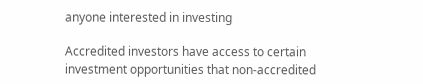anyone interested in investing

Accredited investors have access to certain investment opportunities that non-accredited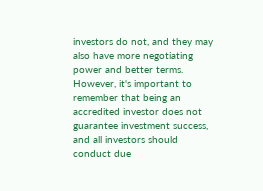investors do not, and they may also have more negotiating power and better terms. However, it's important to remember that being an accredited investor does not guarantee investment success, and all investors should conduct due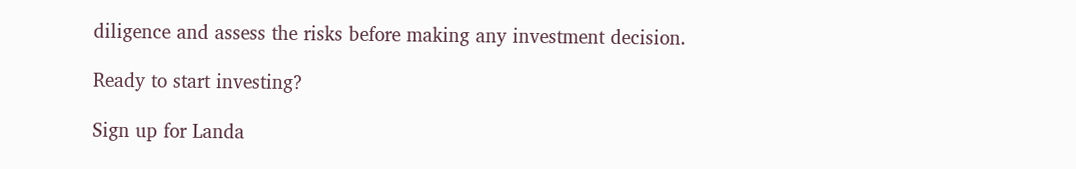diligence and assess the risks before making any investment decision.

Ready to start investing?

Sign up for Landa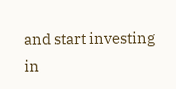and start investing in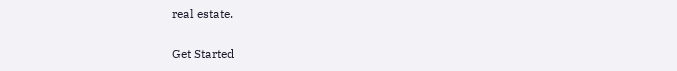real estate.

Get Started